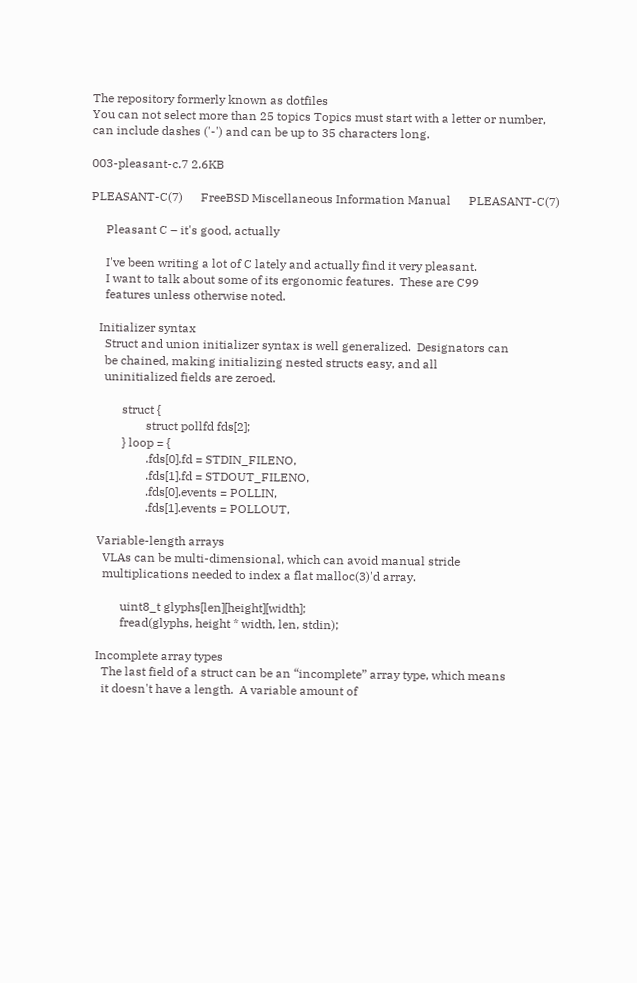The repository formerly known as dotfiles
You can not select more than 25 topics Topics must start with a letter or number, can include dashes ('-') and can be up to 35 characters long.

003-pleasant-c.7 2.6KB

PLEASANT-C(7)      FreeBSD Miscellaneous Information Manual      PLEASANT-C(7)

     Pleasant C – it's good, actually

     I've been writing a lot of C lately and actually find it very pleasant.
     I want to talk about some of its ergonomic features.  These are C99
     features unless otherwise noted.

   Initializer syntax
     Struct and union initializer syntax is well generalized.  Designators can
     be chained, making initializing nested structs easy, and all
     uninitialized fields are zeroed.

           struct {
                   struct pollfd fds[2];
           } loop = {
                   .fds[0].fd = STDIN_FILENO,
                   .fds[1].fd = STDOUT_FILENO,
                   .fds[0].events = POLLIN,
                   .fds[1].events = POLLOUT,

   Variable-length arrays
     VLAs can be multi-dimensional, which can avoid manual stride
     multiplications needed to index a flat malloc(3)'d array.

           uint8_t glyphs[len][height][width];
           fread(glyphs, height * width, len, stdin);

   Incomplete array types
     The last field of a struct can be an “incomplete” array type, which means
     it doesn't have a length.  A variable amount of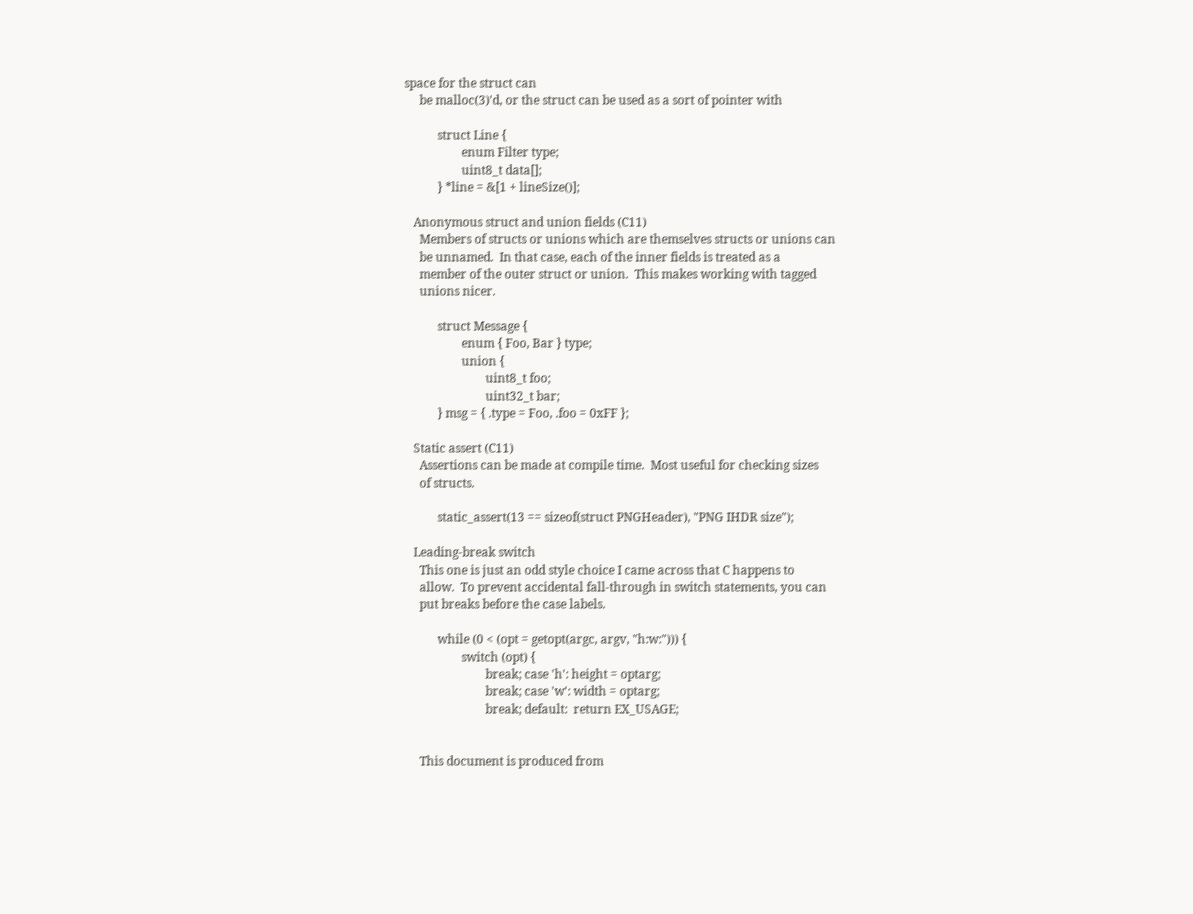space for the struct can
     be malloc(3)'d, or the struct can be used as a sort of pointer with

           struct Line {
                   enum Filter type;
                   uint8_t data[];
           } *line = &[1 + lineSize()];

   Anonymous struct and union fields (C11)
     Members of structs or unions which are themselves structs or unions can
     be unnamed.  In that case, each of the inner fields is treated as a
     member of the outer struct or union.  This makes working with tagged
     unions nicer.

           struct Message {
                   enum { Foo, Bar } type;
                   union {
                           uint8_t foo;
                           uint32_t bar;
           } msg = { .type = Foo, .foo = 0xFF };

   Static assert (C11)
     Assertions can be made at compile time.  Most useful for checking sizes
     of structs.

           static_assert(13 == sizeof(struct PNGHeader), "PNG IHDR size");

   Leading-break switch
     This one is just an odd style choice I came across that C happens to
     allow.  To prevent accidental fall-through in switch statements, you can
     put breaks before the case labels.

           while (0 < (opt = getopt(argc, argv, "h:w:"))) {
                   switch (opt) {
                           break; case 'h': height = optarg;
                           break; case 'w': width = optarg;
                           break; default:  return EX_USAGE;


     This document is produced from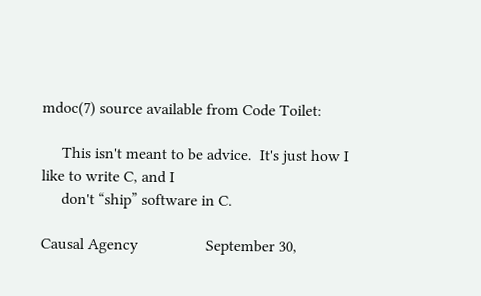mdoc(7) source available from Code Toilet:

     This isn't meant to be advice.  It's just how I like to write C, and I
     don't “ship” software in C.

Causal Agency                 September 30,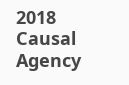2018                 Causal Agency